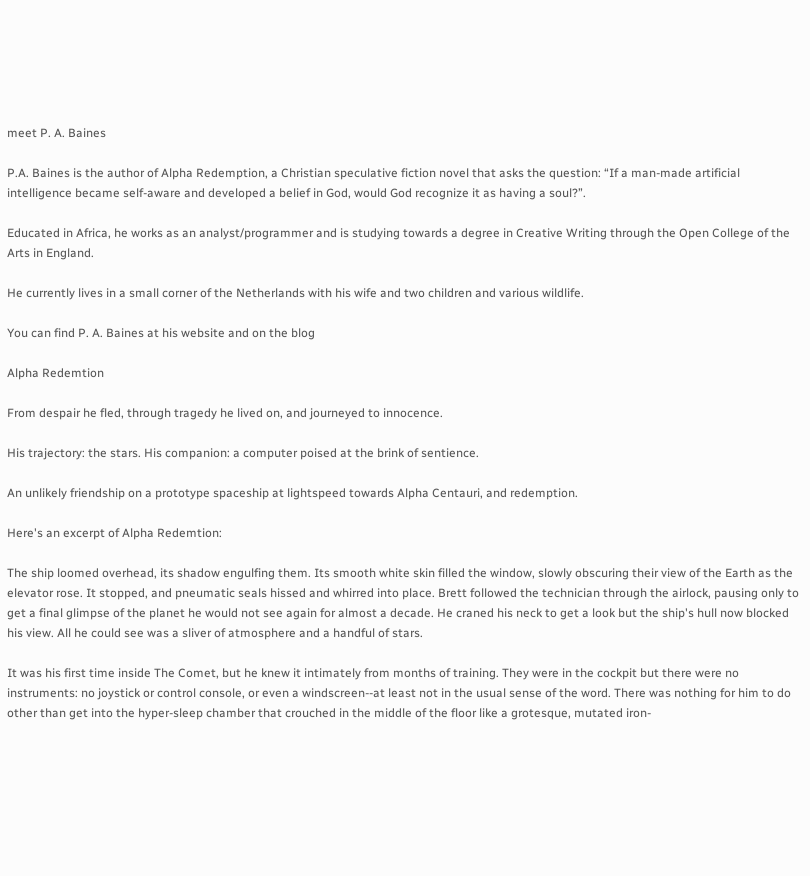meet P. A. Baines

P.A. Baines is the author of Alpha Redemption, a Christian speculative fiction novel that asks the question: “If a man-made artificial intelligence became self-aware and developed a belief in God, would God recognize it as having a soul?”.

Educated in Africa, he works as an analyst/programmer and is studying towards a degree in Creative Writing through the Open College of the Arts in England.

He currently lives in a small corner of the Netherlands with his wife and two children and various wildlife.

You can find P. A. Baines at his website and on the blog

Alpha Redemtion

From despair he fled, through tragedy he lived on, and journeyed to innocence.

His trajectory: the stars. His companion: a computer poised at the brink of sentience.

An unlikely friendship on a prototype spaceship at lightspeed towards Alpha Centauri, and redemption.

Here's an excerpt of Alpha Redemtion:

The ship loomed overhead, its shadow engulfing them. Its smooth white skin filled the window, slowly obscuring their view of the Earth as the elevator rose. It stopped, and pneumatic seals hissed and whirred into place. Brett followed the technician through the airlock, pausing only to get a final glimpse of the planet he would not see again for almost a decade. He craned his neck to get a look but the ship's hull now blocked his view. All he could see was a sliver of atmosphere and a handful of stars.

It was his first time inside The Comet, but he knew it intimately from months of training. They were in the cockpit but there were no instruments: no joystick or control console, or even a windscreen--at least not in the usual sense of the word. There was nothing for him to do other than get into the hyper-sleep chamber that crouched in the middle of the floor like a grotesque, mutated iron-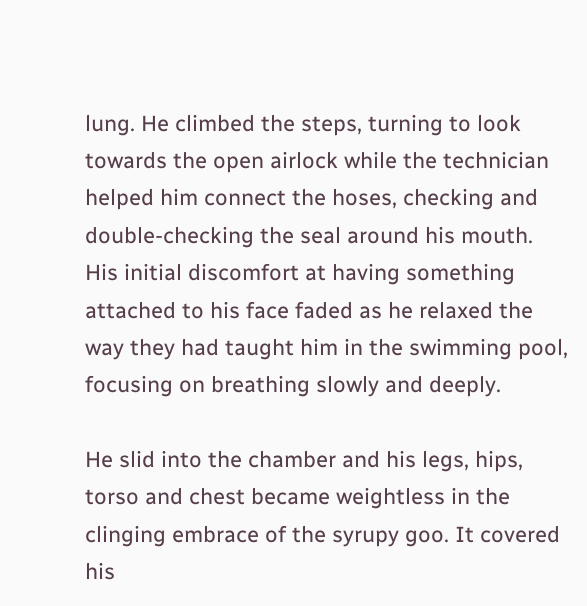lung. He climbed the steps, turning to look towards the open airlock while the technician helped him connect the hoses, checking and double-checking the seal around his mouth. His initial discomfort at having something attached to his face faded as he relaxed the way they had taught him in the swimming pool, focusing on breathing slowly and deeply.

He slid into the chamber and his legs, hips, torso and chest became weightless in the clinging embrace of the syrupy goo. It covered his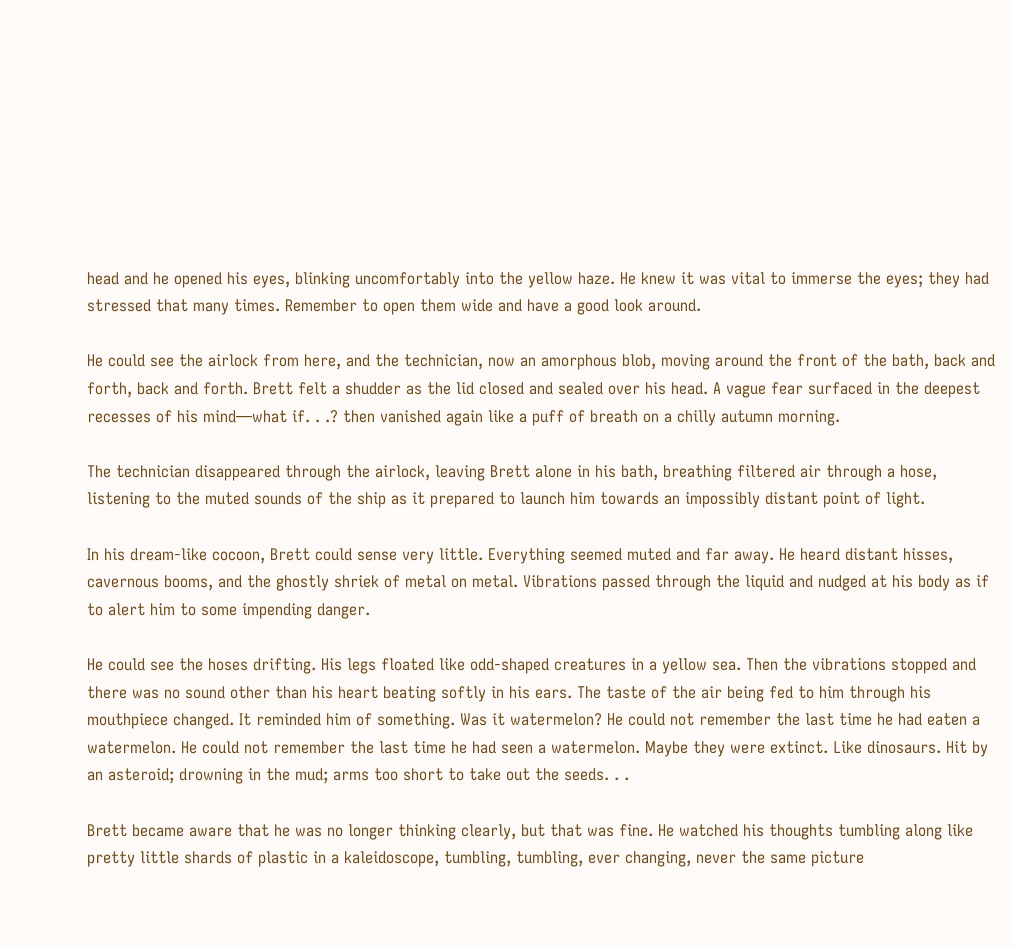head and he opened his eyes, blinking uncomfortably into the yellow haze. He knew it was vital to immerse the eyes; they had stressed that many times. Remember to open them wide and have a good look around.

He could see the airlock from here, and the technician, now an amorphous blob, moving around the front of the bath, back and forth, back and forth. Brett felt a shudder as the lid closed and sealed over his head. A vague fear surfaced in the deepest recesses of his mind—what if. . .? then vanished again like a puff of breath on a chilly autumn morning.

The technician disappeared through the airlock, leaving Brett alone in his bath, breathing filtered air through a hose, listening to the muted sounds of the ship as it prepared to launch him towards an impossibly distant point of light.

In his dream-like cocoon, Brett could sense very little. Everything seemed muted and far away. He heard distant hisses, cavernous booms, and the ghostly shriek of metal on metal. Vibrations passed through the liquid and nudged at his body as if to alert him to some impending danger.

He could see the hoses drifting. His legs floated like odd-shaped creatures in a yellow sea. Then the vibrations stopped and there was no sound other than his heart beating softly in his ears. The taste of the air being fed to him through his mouthpiece changed. It reminded him of something. Was it watermelon? He could not remember the last time he had eaten a watermelon. He could not remember the last time he had seen a watermelon. Maybe they were extinct. Like dinosaurs. Hit by an asteroid; drowning in the mud; arms too short to take out the seeds. . .

Brett became aware that he was no longer thinking clearly, but that was fine. He watched his thoughts tumbling along like pretty little shards of plastic in a kaleidoscope, tumbling, tumbling, ever changing, never the same picture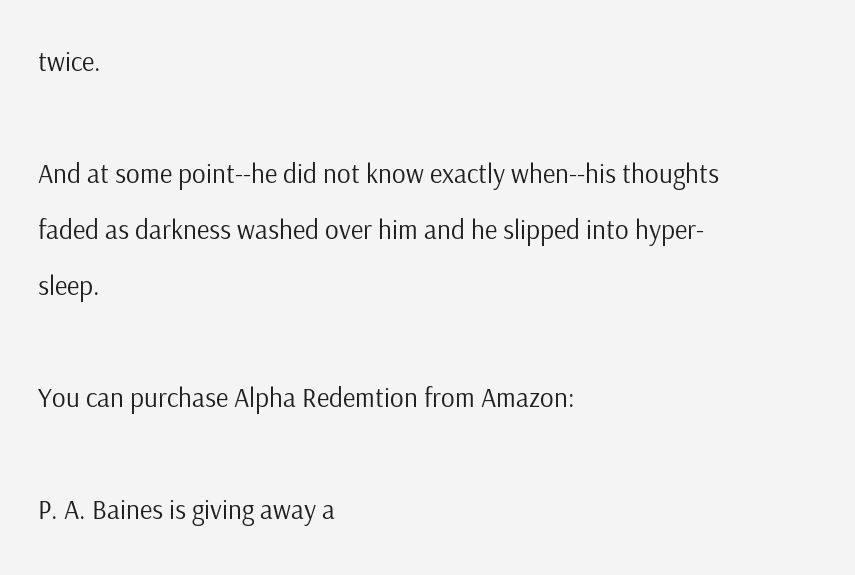twice.

And at some point--he did not know exactly when--his thoughts faded as darkness washed over him and he slipped into hyper-sleep.

You can purchase Alpha Redemtion from Amazon:

P. A. Baines is giving away a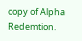copy of Alpha Redemtion.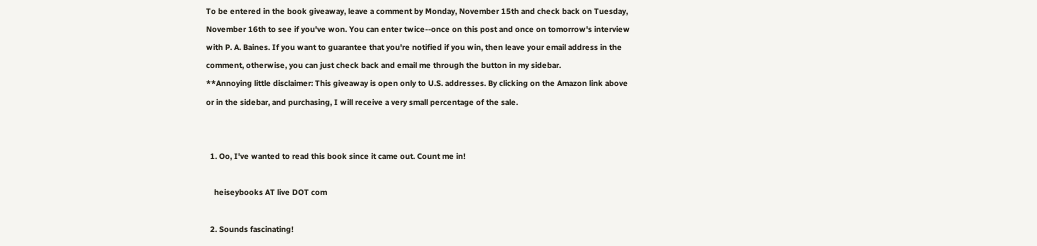To be entered in the book giveaway, leave a comment by Monday, November 15th and check back on Tuesday, November 16th to see if you've won. You can enter twice--once on this post and once on tomorrow's interview with P. A. Baines. If you want to guarantee that you're notified if you win, then leave your email address in the comment, otherwise, you can just check back and email me through the button in my sidebar.
**Annoying little disclaimer: This giveaway is open only to U.S. addresses. By clicking on the Amazon link above or in the sidebar, and purchasing, I will receive a very small percentage of the sale.


  1. Oo, I've wanted to read this book since it came out. Count me in!

    heiseybooks AT live DOT com

  2. Sounds fascinating!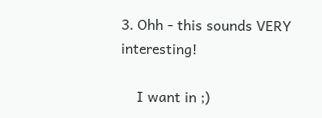3. Ohh - this sounds VERY interesting!

    I want in ;)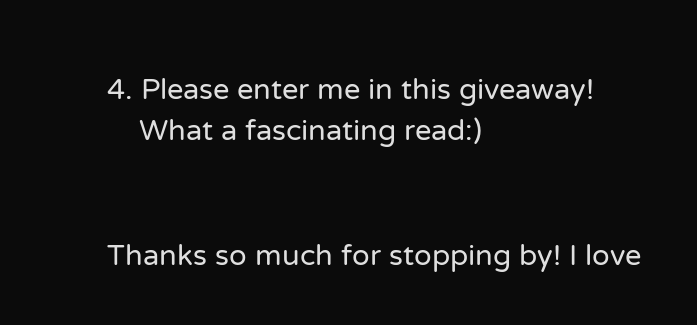4. Please enter me in this giveaway!
    What a fascinating read:)


Thanks so much for stopping by! I love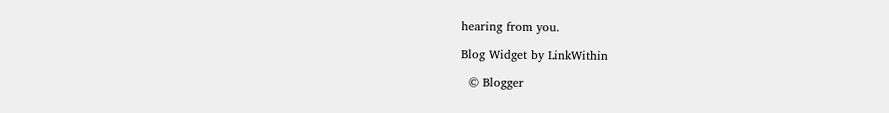hearing from you.

Blog Widget by LinkWithin

  © Blogger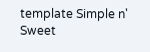template Simple n' Sweet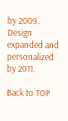by 2009. Design expanded and personalized by 2011.

Back to TOP